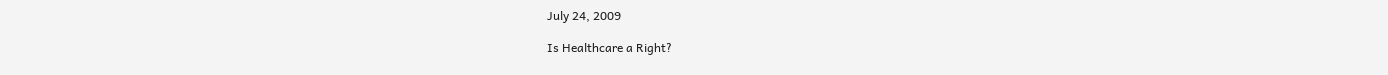July 24, 2009

Is Healthcare a Right?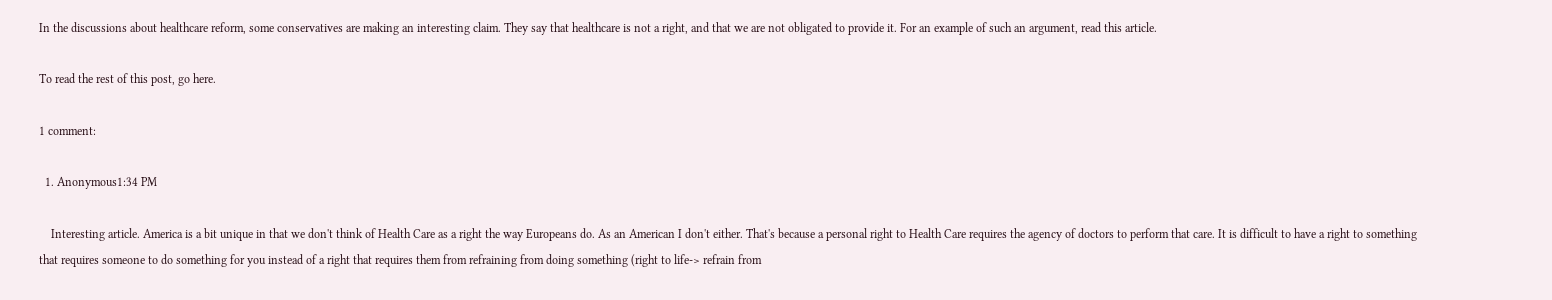In the discussions about healthcare reform, some conservatives are making an interesting claim. They say that healthcare is not a right, and that we are not obligated to provide it. For an example of such an argument, read this article.

To read the rest of this post, go here.

1 comment:

  1. Anonymous1:34 PM

    Interesting article. America is a bit unique in that we don't think of Health Care as a right the way Europeans do. As an American I don't either. That's because a personal right to Health Care requires the agency of doctors to perform that care. It is difficult to have a right to something that requires someone to do something for you instead of a right that requires them from refraining from doing something (right to life-> refrain from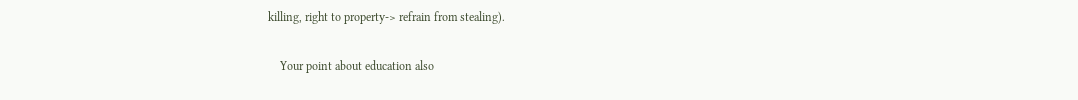killing, right to property-> refrain from stealing).

    Your point about education also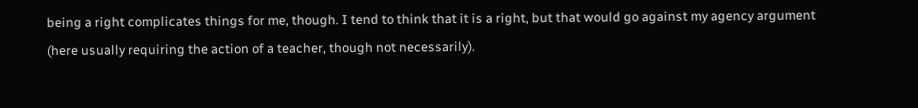being a right complicates things for me, though. I tend to think that it is a right, but that would go against my agency argument (here usually requiring the action of a teacher, though not necessarily).